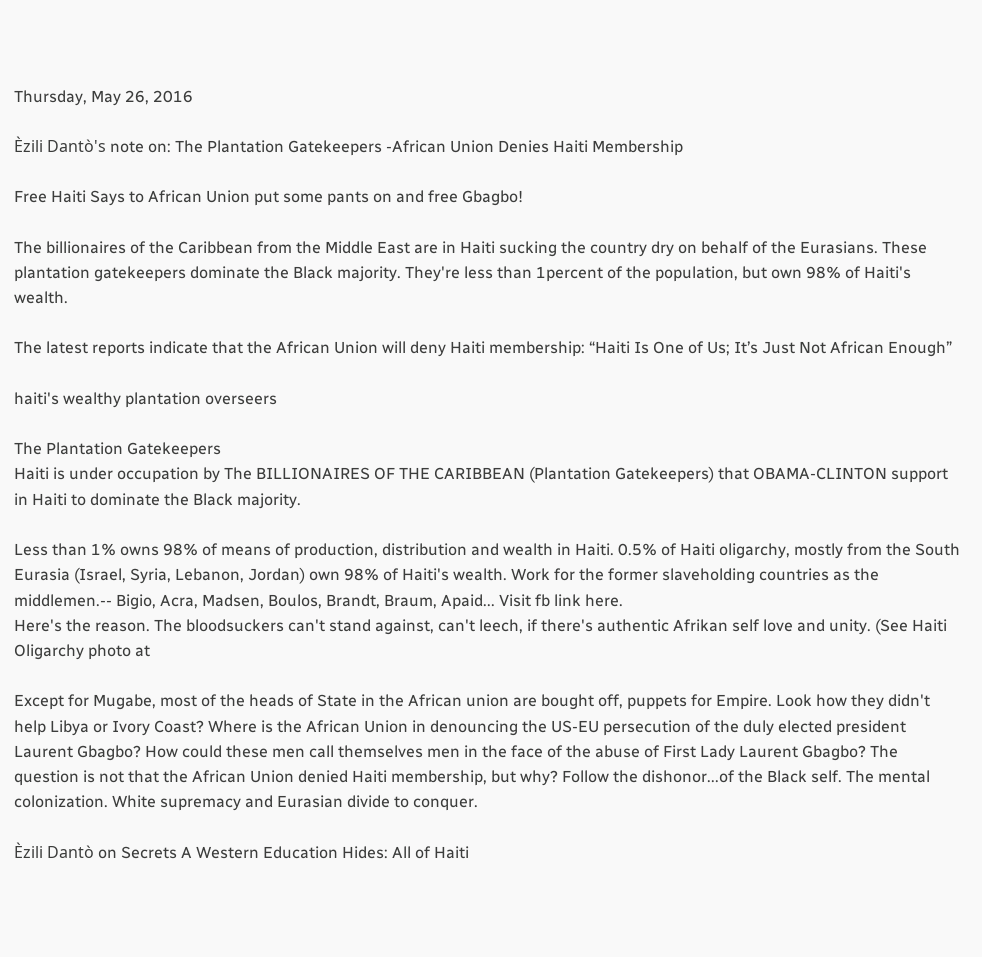Thursday, May 26, 2016

Èzili Dantò's note on: The Plantation Gatekeepers -African Union Denies Haiti Membership

Free Haiti Says to African Union put some pants on and free Gbagbo!

The billionaires of the Caribbean from the Middle East are in Haiti sucking the country dry on behalf of the Eurasians. These plantation gatekeepers dominate the Black majority. They're less than 1percent of the population, but own 98% of Haiti's wealth.

The latest reports indicate that the African Union will deny Haiti membership: “Haiti Is One of Us; It’s Just Not African Enough”

haiti's wealthy plantation overseers

The Plantation Gatekeepers
Haiti is under occupation by The BILLIONAIRES OF THE CARIBBEAN (Plantation Gatekeepers) that OBAMA-CLINTON support in Haiti to dominate the Black majority.

Less than 1% owns 98% of means of production, distribution and wealth in Haiti. 0.5% of Haiti oligarchy, mostly from the South Eurasia (Israel, Syria, Lebanon, Jordan) own 98% of Haiti's wealth. Work for the former slaveholding countries as the middlemen.-- Bigio, Acra, Madsen, Boulos, Brandt, Braum, Apaid... Visit fb link here.
Here's the reason. The bloodsuckers can't stand against, can't leech, if there's authentic Afrikan self love and unity. (See Haiti Oligarchy photo at

Except for Mugabe, most of the heads of State in the African union are bought off, puppets for Empire. Look how they didn't help Libya or Ivory Coast? Where is the African Union in denouncing the US-EU persecution of the duly elected president Laurent Gbagbo? How could these men call themselves men in the face of the abuse of First Lady Laurent Gbagbo? The question is not that the African Union denied Haiti membership, but why? Follow the dishonor...of the Black self. The mental colonization. White supremacy and Eurasian divide to conquer.

Èzili Dantò on Secrets A Western Education Hides: All of Haiti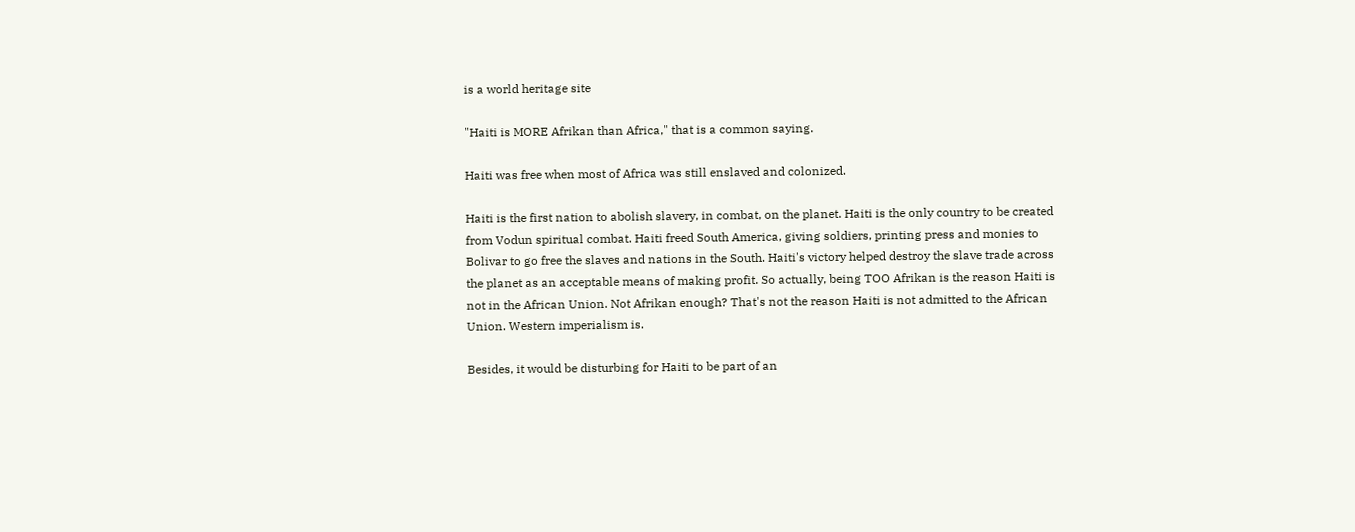is a world heritage site

"Haiti is MORE Afrikan than Africa," that is a common saying.

Haiti was free when most of Africa was still enslaved and colonized.

Haiti is the first nation to abolish slavery, in combat, on the planet. Haiti is the only country to be created from Vodun spiritual combat. Haiti freed South America, giving soldiers, printing press and monies to Bolivar to go free the slaves and nations in the South. Haiti's victory helped destroy the slave trade across the planet as an acceptable means of making profit. So actually, being TOO Afrikan is the reason Haiti is not in the African Union. Not Afrikan enough? That's not the reason Haiti is not admitted to the African Union. Western imperialism is.

Besides, it would be disturbing for Haiti to be part of an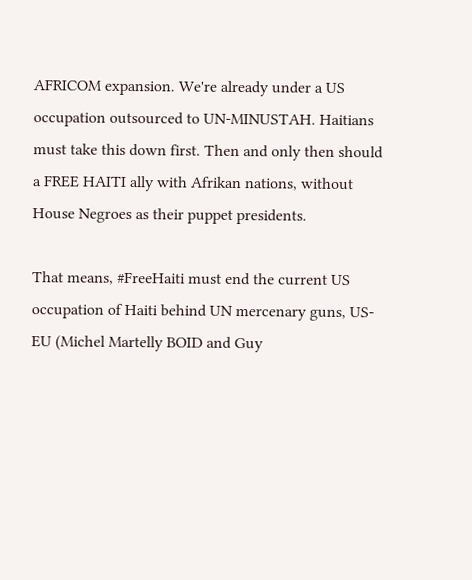AFRICOM expansion. We're already under a US occupation outsourced to UN-MINUSTAH. Haitians must take this down first. Then and only then should a FREE HAITI ally with Afrikan nations, without House Negroes as their puppet presidents.

That means, #FreeHaiti must end the current US occupation of Haiti behind UN mercenary guns, US-EU (Michel Martelly BOID and Guy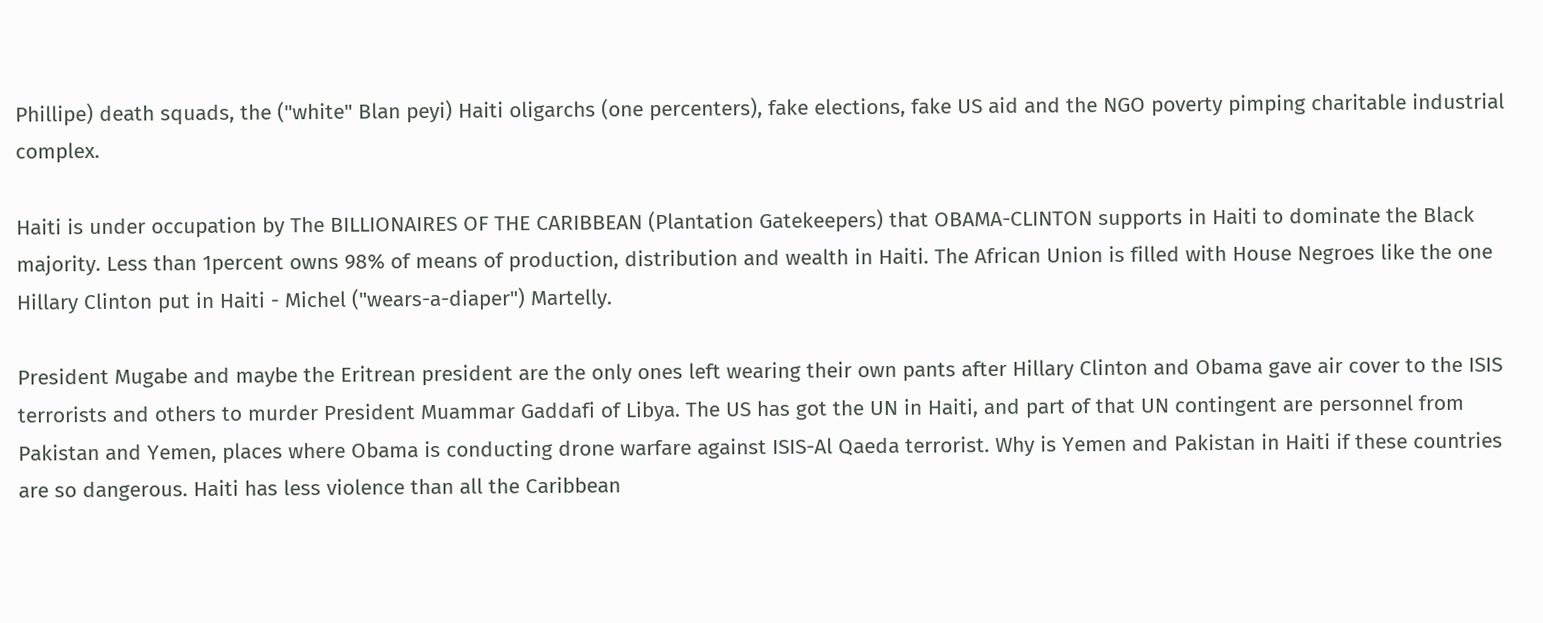Phillipe) death squads, the ("white" Blan peyi) Haiti oligarchs (one percenters), fake elections, fake US aid and the NGO poverty pimping charitable industrial complex.

Haiti is under occupation by The BILLIONAIRES OF THE CARIBBEAN (Plantation Gatekeepers) that OBAMA-CLINTON supports in Haiti to dominate the Black majority. Less than 1percent owns 98% of means of production, distribution and wealth in Haiti. The African Union is filled with House Negroes like the one Hillary Clinton put in Haiti - Michel ("wears-a-diaper") Martelly.

President Mugabe and maybe the Eritrean president are the only ones left wearing their own pants after Hillary Clinton and Obama gave air cover to the ISIS terrorists and others to murder President Muammar Gaddafi of Libya. The US has got the UN in Haiti, and part of that UN contingent are personnel from Pakistan and Yemen, places where Obama is conducting drone warfare against ISIS-Al Qaeda terrorist. Why is Yemen and Pakistan in Haiti if these countries are so dangerous. Haiti has less violence than all the Caribbean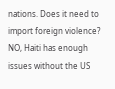nations. Does it need to import foreign violence? NO, Haiti has enough issues without the US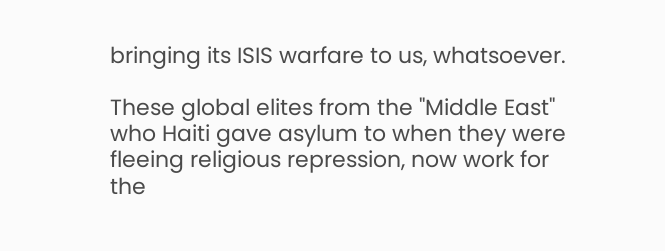bringing its ISIS warfare to us, whatsoever.

These global elites from the "Middle East" who Haiti gave asylum to when they were fleeing religious repression, now work for the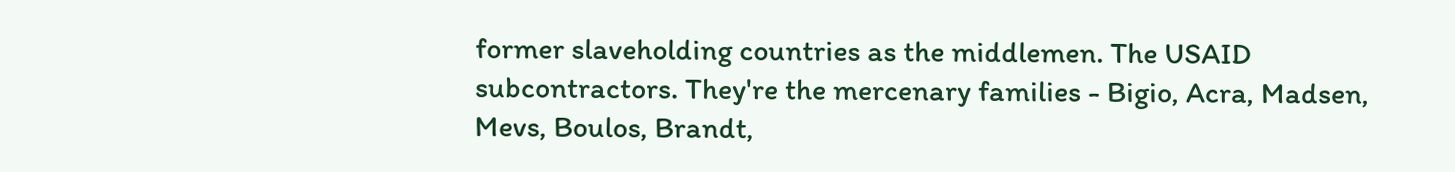former slaveholding countries as the middlemen. The USAID subcontractors. They're the mercenary families - Bigio, Acra, Madsen, Mevs, Boulos, Brandt,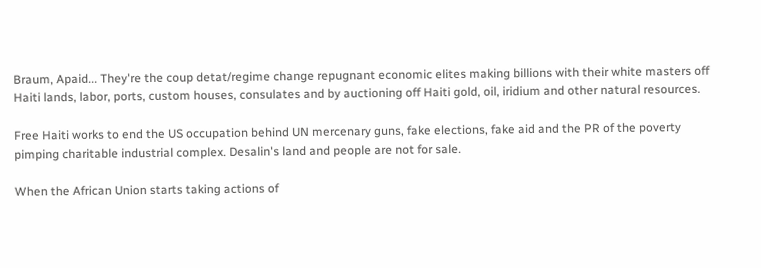Braum, Apaid... They're the coup detat/regime change repugnant economic elites making billions with their white masters off Haiti lands, labor, ports, custom houses, consulates and by auctioning off Haiti gold, oil, iridium and other natural resources.

Free Haiti works to end the US occupation behind UN mercenary guns, fake elections, fake aid and the PR of the poverty pimping charitable industrial complex. Desalin's land and people are not for sale.

When the African Union starts taking actions of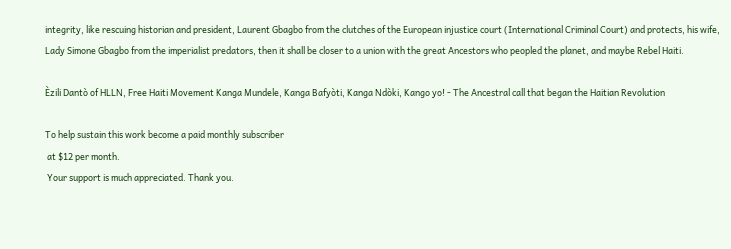integrity, like rescuing historian and president, Laurent Gbagbo from the clutches of the European injustice court (International Criminal Court) and protects, his wife, Lady Simone Gbagbo from the imperialist predators, then it shall be closer to a union with the great Ancestors who peopled the planet, and maybe Rebel Haiti.

Èzili Dantò of HLLN, Free Haiti Movement Kanga Mundele, Kanga Bafyòti, Kanga Ndòki, Kango yo! - The Ancestral call that began the Haitian Revolution

To help sustain this work become a paid monthly subscriber
 at $12 per month.
 Your support is much appreciated. Thank you.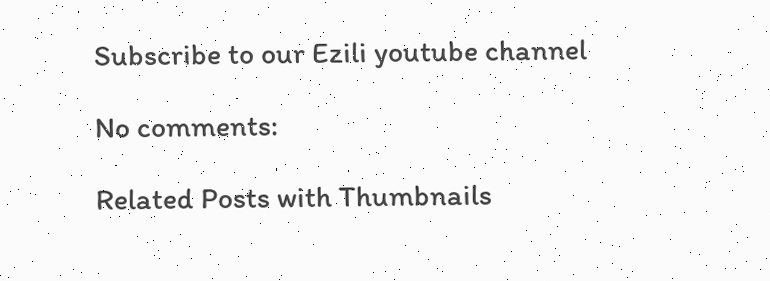Subscribe to our Ezili youtube channel

No comments:

Related Posts with Thumbnails